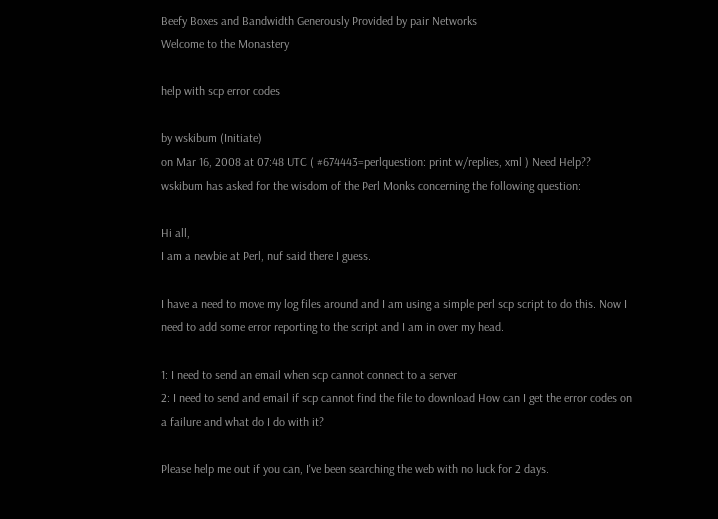Beefy Boxes and Bandwidth Generously Provided by pair Networks
Welcome to the Monastery

help with scp error codes

by wskibum (Initiate)
on Mar 16, 2008 at 07:48 UTC ( #674443=perlquestion: print w/replies, xml ) Need Help??
wskibum has asked for the wisdom of the Perl Monks concerning the following question:

Hi all,
I am a newbie at Perl, nuf said there I guess.

I have a need to move my log files around and I am using a simple perl scp script to do this. Now I need to add some error reporting to the script and I am in over my head.

1: I need to send an email when scp cannot connect to a server
2: I need to send and email if scp cannot find the file to download How can I get the error codes on a failure and what do I do with it?

Please help me out if you can, I've been searching the web with no luck for 2 days.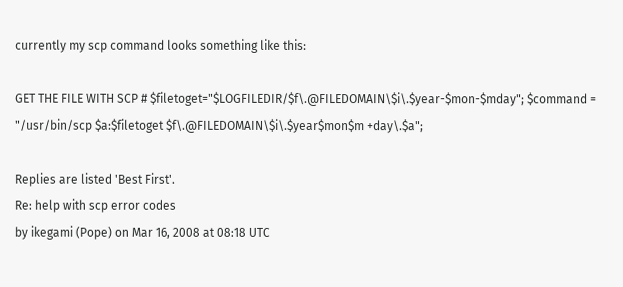currently my scp command looks something like this:

GET THE FILE WITH SCP # $filetoget="$LOGFILEDIR/$f\.@FILEDOMAIN\$i\.$year-$mon-$mday"; $command = "/usr/bin/scp $a:$filetoget $f\.@FILEDOMAIN\$i\.$year$mon$m +day\.$a";

Replies are listed 'Best First'.
Re: help with scp error codes
by ikegami (Pope) on Mar 16, 2008 at 08:18 UTC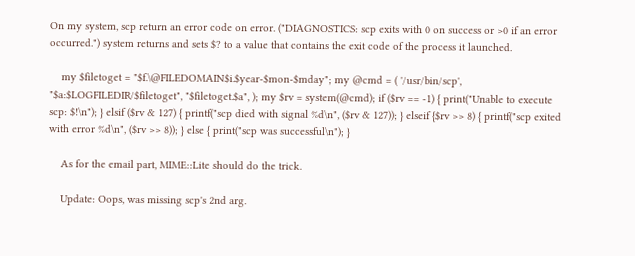On my system, scp return an error code on error. ("DIAGNOSTICS: scp exits with 0 on success or >0 if an error occurred.") system returns and sets $? to a value that contains the exit code of the process it launched.

    my $filetoget = "$f.\@FILEDOMAIN$i.$year-$mon-$mday"; my @cmd = ( '/usr/bin/scp', "$a:$LOGFILEDIR/$filetoget", "$filetoget.$a", ); my $rv = system(@cmd); if ($rv == -1) { print("Unable to execute scp: $!\n"); } elsif ($rv & 127) { printf("scp died with signal %d\n", ($rv & 127)); } elseif {$rv >> 8) { printf("scp exited with error %d\n", ($rv >> 8)); } else { print("scp was successful\n"); }

    As for the email part, MIME::Lite should do the trick.

    Update: Oops, was missing scp's 2nd arg.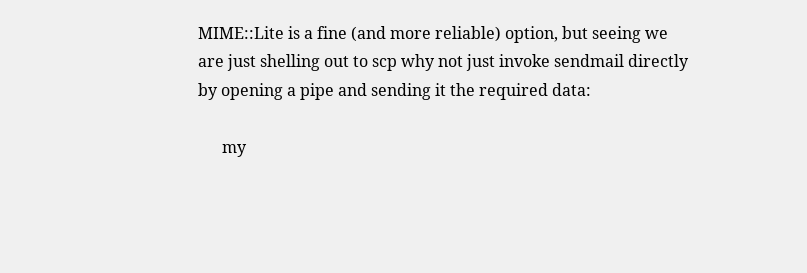MIME::Lite is a fine (and more reliable) option, but seeing we are just shelling out to scp why not just invoke sendmail directly by opening a pipe and sending it the required data:

      my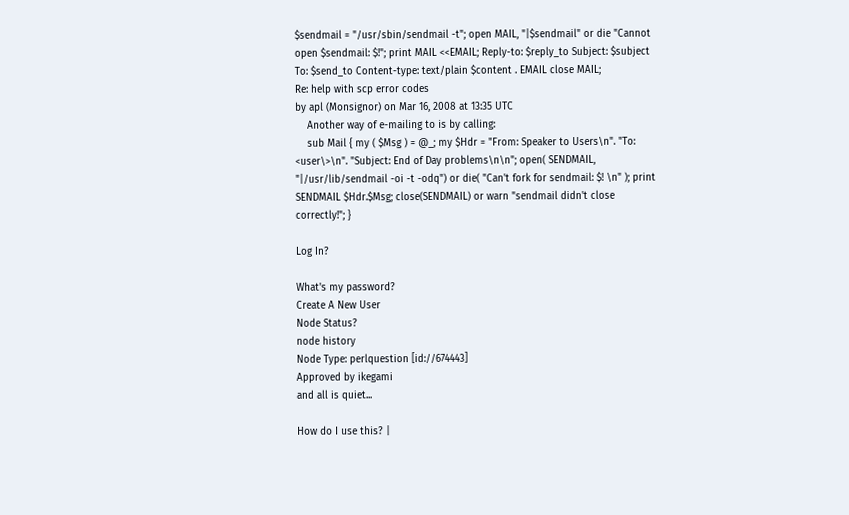$sendmail = "/usr/sbin/sendmail -t"; open MAIL, "|$sendmail" or die "Cannot open $sendmail: $!"; print MAIL <<EMAIL; Reply-to: $reply_to Subject: $subject To: $send_to Content-type: text/plain $content . EMAIL close MAIL;
Re: help with scp error codes
by apl (Monsignor) on Mar 16, 2008 at 13:35 UTC
    Another way of e-mailing to is by calling:
    sub Mail { my ( $Msg ) = @_; my $Hdr = "From: Speaker to Users\n". "To: <user\>\n". "Subject: End of Day problems\n\n"; open( SENDMAIL, "|/usr/lib/sendmail -oi -t -odq") or die( "Can't fork for sendmail: $! \n" ); print SENDMAIL $Hdr.$Msg; close(SENDMAIL) or warn "sendmail didn't close correctly!"; }

Log In?

What's my password?
Create A New User
Node Status?
node history
Node Type: perlquestion [id://674443]
Approved by ikegami
and all is quiet...

How do I use this? |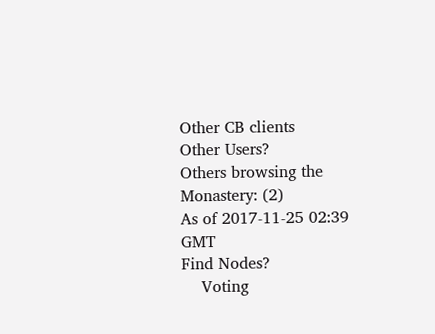Other CB clients
Other Users?
Others browsing the Monastery: (2)
As of 2017-11-25 02:39 GMT
Find Nodes?
    Voting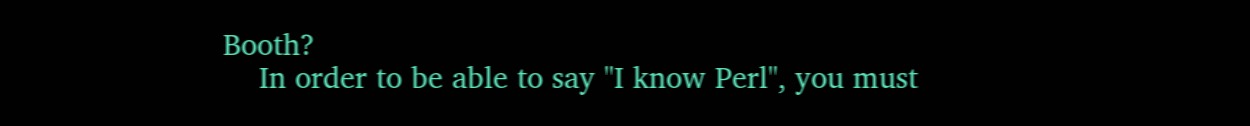Booth?
    In order to be able to say "I know Perl", you must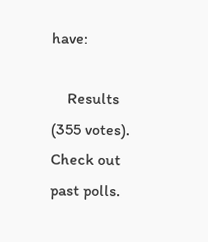have:

    Results (355 votes). Check out past polls.